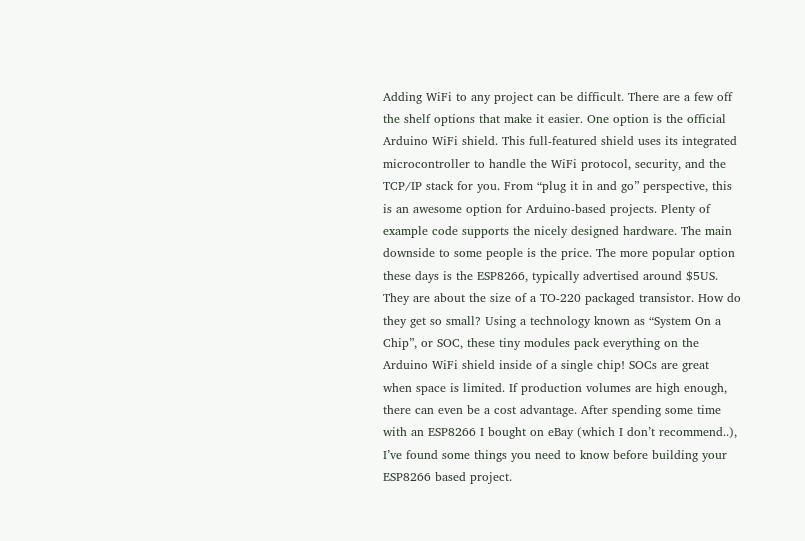Adding WiFi to any project can be difficult. There are a few off the shelf options that make it easier. One option is the official Arduino WiFi shield. This full-featured shield uses its integrated microcontroller to handle the WiFi protocol, security, and the TCP/IP stack for you. From “plug it in and go” perspective, this is an awesome option for Arduino-based projects. Plenty of example code supports the nicely designed hardware. The main downside to some people is the price. The more popular option these days is the ESP8266, typically advertised around $5US. They are about the size of a TO-220 packaged transistor. How do they get so small? Using a technology known as “System On a Chip”, or SOC, these tiny modules pack everything on the Arduino WiFi shield inside of a single chip! SOCs are great when space is limited. If production volumes are high enough, there can even be a cost advantage. After spending some time with an ESP8266 I bought on eBay (which I don’t recommend..), I’ve found some things you need to know before building your ESP8266 based project.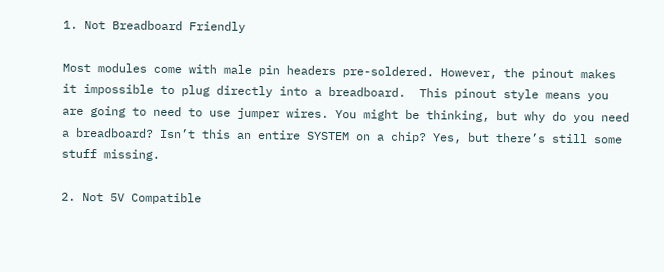1. Not Breadboard Friendly

Most modules come with male pin headers pre-soldered. However, the pinout makes it impossible to plug directly into a breadboard.  This pinout style means you are going to need to use jumper wires. You might be thinking, but why do you need a breadboard? Isn’t this an entire SYSTEM on a chip? Yes, but there’s still some stuff missing.

2. Not 5V Compatible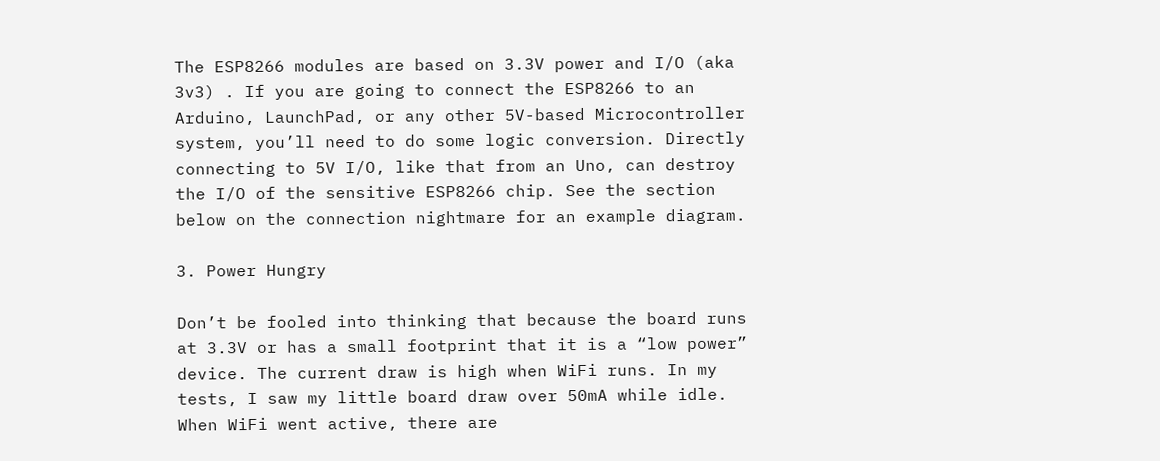The ESP8266 modules are based on 3.3V power and I/O (aka 3v3) . If you are going to connect the ESP8266 to an Arduino, LaunchPad, or any other 5V-based Microcontroller system, you’ll need to do some logic conversion. Directly connecting to 5V I/O, like that from an Uno, can destroy the I/O of the sensitive ESP8266 chip. See the section below on the connection nightmare for an example diagram.

3. Power Hungry

Don’t be fooled into thinking that because the board runs at 3.3V or has a small footprint that it is a “low power” device. The current draw is high when WiFi runs. In my tests, I saw my little board draw over 50mA while idle. When WiFi went active, there are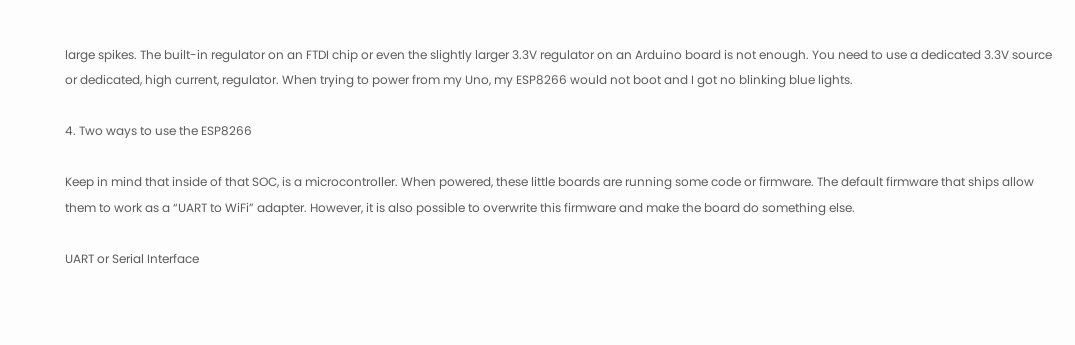large spikes. The built-in regulator on an FTDI chip or even the slightly larger 3.3V regulator on an Arduino board is not enough. You need to use a dedicated 3.3V source or dedicated, high current, regulator. When trying to power from my Uno, my ESP8266 would not boot and I got no blinking blue lights.

4. Two ways to use the ESP8266

Keep in mind that inside of that SOC, is a microcontroller. When powered, these little boards are running some code or firmware. The default firmware that ships allow them to work as a “UART to WiFi” adapter. However, it is also possible to overwrite this firmware and make the board do something else.

UART or Serial Interface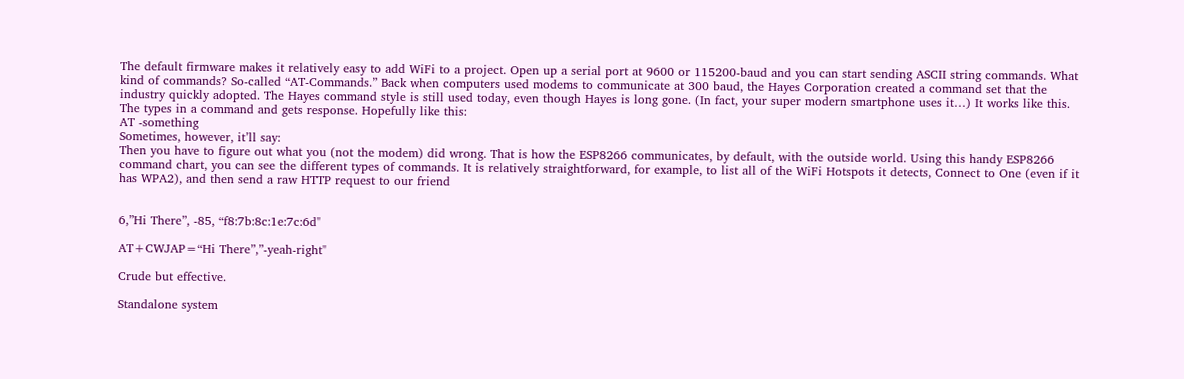The default firmware makes it relatively easy to add WiFi to a project. Open up a serial port at 9600 or 115200-baud and you can start sending ASCII string commands. What kind of commands? So-called “AT-Commands.” Back when computers used modems to communicate at 300 baud, the Hayes Corporation created a command set that the industry quickly adopted. The Hayes command style is still used today, even though Hayes is long gone. (In fact, your super modern smartphone uses it…) It works like this. The types in a command and gets response. Hopefully like this:
AT -something
Sometimes, however, it’ll say:
Then you have to figure out what you (not the modem) did wrong. That is how the ESP8266 communicates, by default, with the outside world. Using this handy ESP8266 command chart, you can see the different types of commands. It is relatively straightforward, for example, to list all of the WiFi Hotspots it detects, Connect to One (even if it has WPA2), and then send a raw HTTP request to our friend


6,”Hi There”, -85, “f8:7b:8c:1e:7c:6d"

AT+CWJAP=“Hi There”,”-yeah-right"

Crude but effective.

Standalone system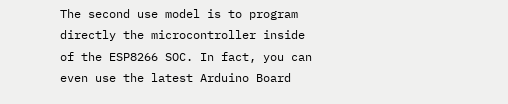The second use model is to program directly the microcontroller inside of the ESP8266 SOC. In fact, you can even use the latest Arduino Board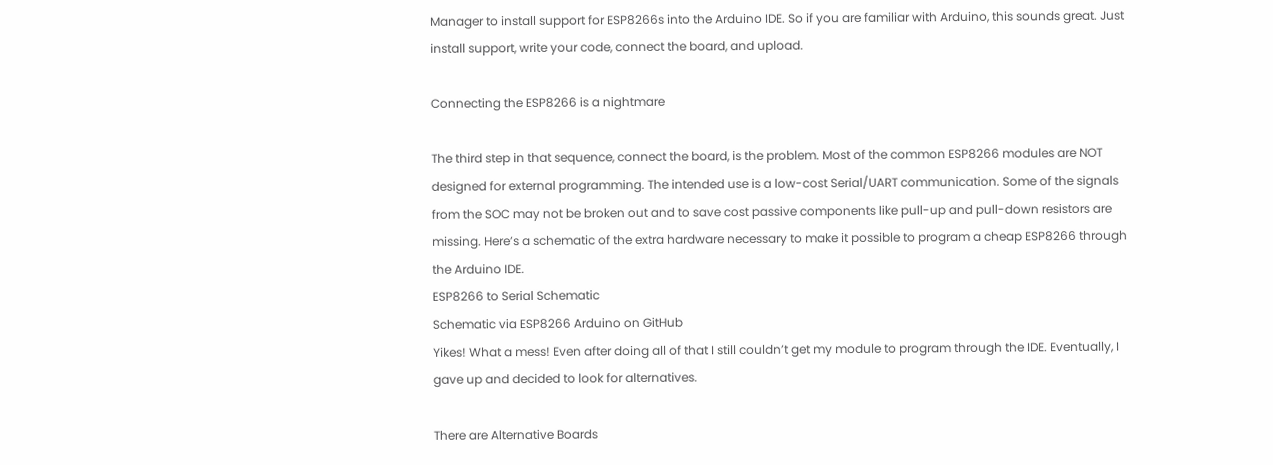Manager to install support for ESP8266s into the Arduino IDE. So if you are familiar with Arduino, this sounds great. Just install support, write your code, connect the board, and upload.

Connecting the ESP8266 is a nightmare

The third step in that sequence, connect the board, is the problem. Most of the common ESP8266 modules are NOT designed for external programming. The intended use is a low-cost Serial/UART communication. Some of the signals from the SOC may not be broken out and to save cost passive components like pull-up and pull-down resistors are missing. Here’s a schematic of the extra hardware necessary to make it possible to program a cheap ESP8266 through the Arduino IDE.
ESP8266 to Serial Schematic
Schematic via ESP8266 Arduino on GitHub
Yikes! What a mess! Even after doing all of that I still couldn’t get my module to program through the IDE. Eventually, I gave up and decided to look for alternatives.

There are Alternative Boards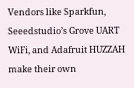Vendors like Sparkfun, Seeedstudio’s Grove UART WiFi, and Adafruit HUZZAH make their own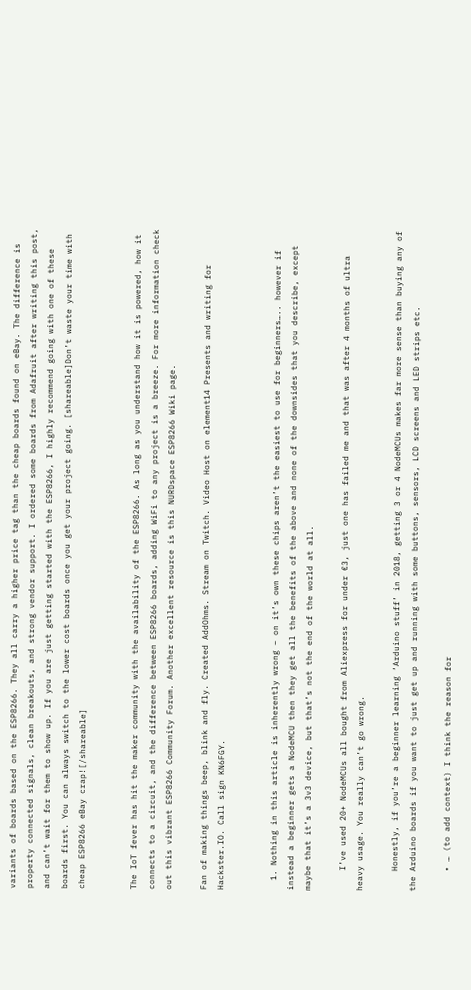variants of boards based on the ESP8266. They all carry a higher price tag than the cheap boards found on eBay. The difference is property connected signals, clean breakouts, and strong vendor support. I ordered some boards from Adafruit after writing this post, and can’t wait for them to show up. If you are just getting started with the ESP8266, I highly recommend going with one of these boards first. You can always switch to the lower cost boards once you get your project going. [shareable]Don’t waste your time with cheap ESP8266 eBay crap![/shareable]


The IoT fever has hit the maker community with the availability of the ESP8266. As long as you understand how it is powered, how it connects to a circuit, and the difference between ESP8266 boards, adding WiFi to any project is a breeze. For more information check out this vibrant ESP8266 Community Forum. Another excellent resource is this NURDspace ESP8266 Wiki page.

Fan of making things beep, blink and fly. Created AddOhms. Stream on Twitch. Video Host on element14 Presents and writing for Hackster.IO. Call sign KN6FGY.


  1. Nothing in this article is inherently wrong – on it’s own these chips aren’t the easiest to use for beginners….. however if instead a beginner gets a NodeMCU then they get all the benefits of the above and none of the downsides that you describe, except maybe that it’s a 3v3 device, but that’s not the end of the world at all.

    I’ve used 20+ NodeMCUs all bought from Aliexpress for under €3, just one has failed me and that was after 4 months of ultra heavy usage. You really can’t go wrong.

    Honestly, if you’re a beginner learning ‘Arduino stuff’ in 2018, getting 3 or 4 NodeMCUs makes far more sense than buying any of the Arduino boards if you want to just get up and running with some buttons, sensors, LCD screens and LED strips etc.

    • … (to add context) I think the reason for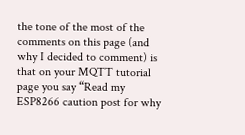the tone of the most of the comments on this page (and why I decided to comment) is that on your MQTT tutorial page you say “Read my ESP8266 caution post for why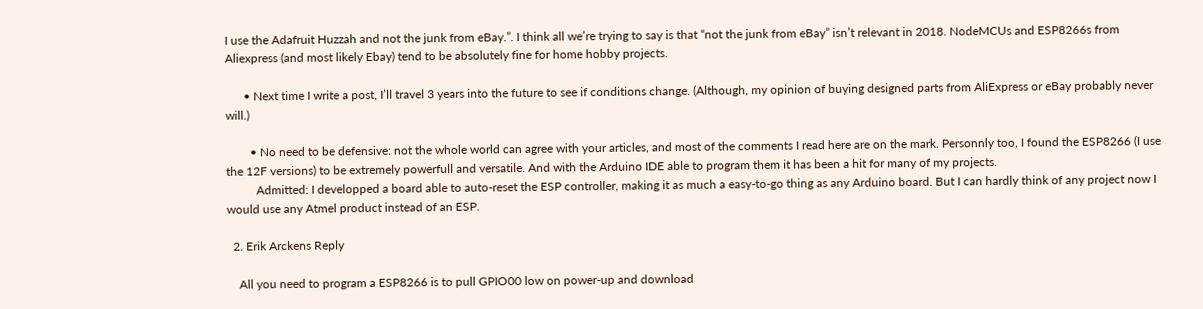I use the Adafruit Huzzah and not the junk from eBay.”. I think all we’re trying to say is that “not the junk from eBay” isn’t relevant in 2018. NodeMCUs and ESP8266s from Aliexpress (and most likely Ebay) tend to be absolutely fine for home hobby projects.

      • Next time I write a post, I’ll travel 3 years into the future to see if conditions change. (Although, my opinion of buying designed parts from AliExpress or eBay probably never will.)

        • No need to be defensive: not the whole world can agree with your articles, and most of the comments I read here are on the mark. Personnly too, I found the ESP8266 (I use the 12F versions) to be extremely powerfull and versatile. And with the Arduino IDE able to program them it has been a hit for many of my projects.
          Admitted: I developped a board able to auto-reset the ESP controller, making it as much a easy-to-go thing as any Arduino board. But I can hardly think of any project now I would use any Atmel product instead of an ESP.

  2. Erik Arckens Reply

    All you need to program a ESP8266 is to pull GPIO00 low on power-up and download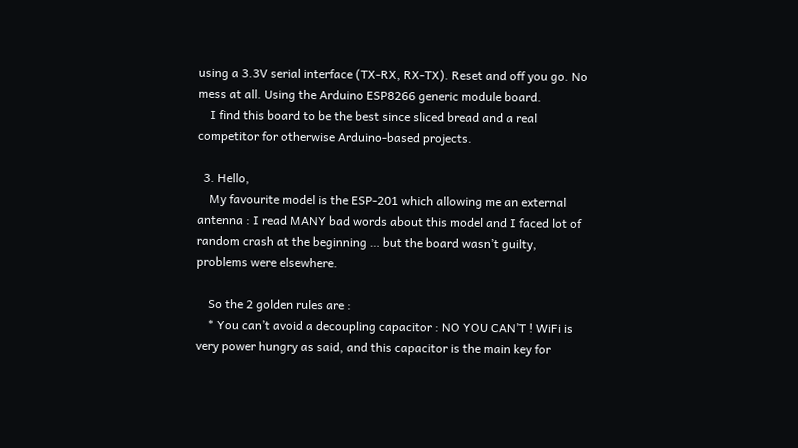using a 3.3V serial interface (TX-RX, RX-TX). Reset and off you go. No mess at all. Using the Arduino ESP8266 generic module board.
    I find this board to be the best since sliced bread and a real competitor for otherwise Arduino-based projects.

  3. Hello,
    My favourite model is the ESP-201 which allowing me an external antenna : I read MANY bad words about this model and I faced lot of random crash at the beginning … but the board wasn’t guilty, problems were elsewhere.

    So the 2 golden rules are :
    * You can’t avoid a decoupling capacitor : NO YOU CAN’T ! WiFi is very power hungry as said, and this capacitor is the main key for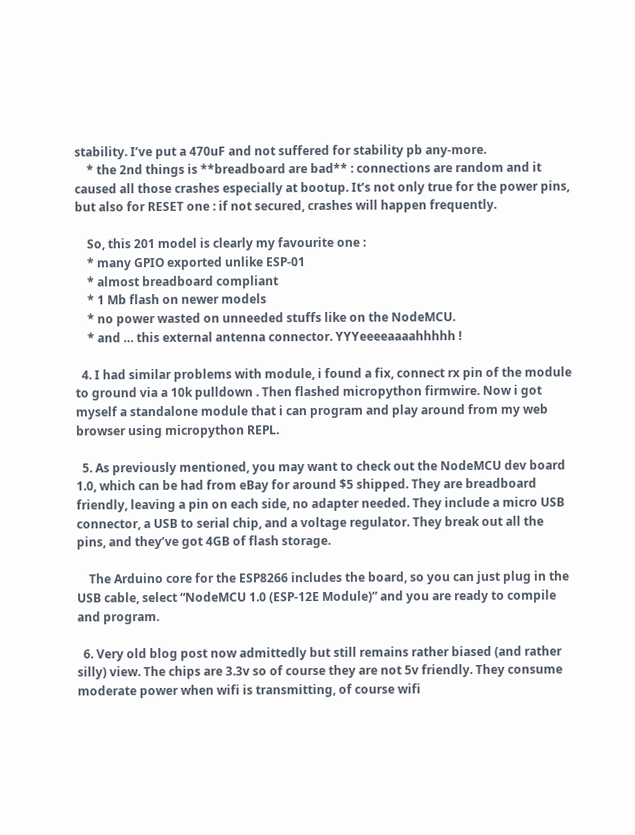stability. I’ve put a 470uF and not suffered for stability pb any-more.
    * the 2nd things is **breadboard are bad** : connections are random and it caused all those crashes especially at bootup. It’s not only true for the power pins, but also for RESET one : if not secured, crashes will happen frequently.

    So, this 201 model is clearly my favourite one :
    * many GPIO exported unlike ESP-01
    * almost breadboard compliant
    * 1 Mb flash on newer models
    * no power wasted on unneeded stuffs like on the NodeMCU.
    * and … this external antenna connector. YYYeeeeaaaahhhhh !

  4. I had similar problems with module, i found a fix, connect rx pin of the module to ground via a 10k pulldown . Then flashed micropython firmwire. Now i got myself a standalone module that i can program and play around from my web browser using micropython REPL.

  5. As previously mentioned, you may want to check out the NodeMCU dev board 1.0, which can be had from eBay for around $5 shipped. They are breadboard friendly, leaving a pin on each side, no adapter needed. They include a micro USB connector, a USB to serial chip, and a voltage regulator. They break out all the pins, and they’ve got 4GB of flash storage.

    The Arduino core for the ESP8266 includes the board, so you can just plug in the USB cable, select “NodeMCU 1.0 (ESP-12E Module)” and you are ready to compile and program.

  6. Very old blog post now admittedly but still remains rather biased (and rather silly) view. The chips are 3.3v so of course they are not 5v friendly. They consume moderate power when wifi is transmitting, of course wifi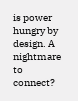is power hungry by design. A nightmare to connect?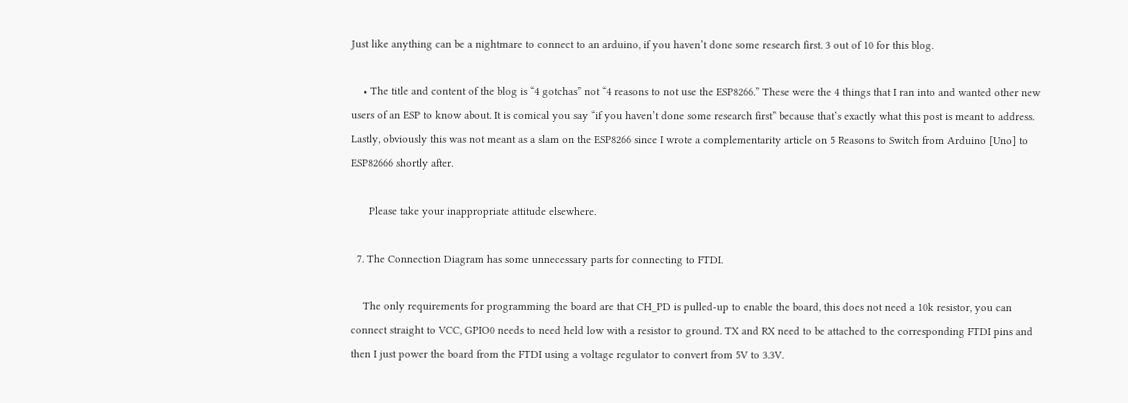Just like anything can be a nightmare to connect to an arduino, if you haven’t done some research first. 3 out of 10 for this blog.

    • The title and content of the blog is “4 gotchas” not “4 reasons to not use the ESP8266.” These were the 4 things that I ran into and wanted other new users of an ESP to know about. It is comical you say “if you haven’t done some research first” because that’s exactly what this post is meant to address. Lastly, obviously this was not meant as a slam on the ESP8266 since I wrote a complementarity article on 5 Reasons to Switch from Arduino [Uno] to ESP82666 shortly after.

      Please take your inappropriate attitude elsewhere.

  7. The Connection Diagram has some unnecessary parts for connecting to FTDI.

    The only requirements for programming the board are that CH_PD is pulled-up to enable the board, this does not need a 10k resistor, you can connect straight to VCC, GPIO0 needs to need held low with a resistor to ground. TX and RX need to be attached to the corresponding FTDI pins and then I just power the board from the FTDI using a voltage regulator to convert from 5V to 3.3V.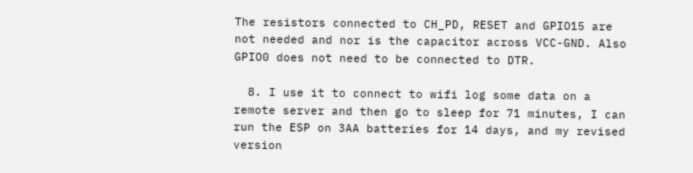The resistors connected to CH_PD, RESET and GPIO15 are not needed and nor is the capacitor across VCC-GND. Also GPIO0 does not need to be connected to DTR.

  8. I use it to connect to wifi log some data on a remote server and then go to sleep for 71 minutes, I can run the ESP on 3AA batteries for 14 days, and my revised version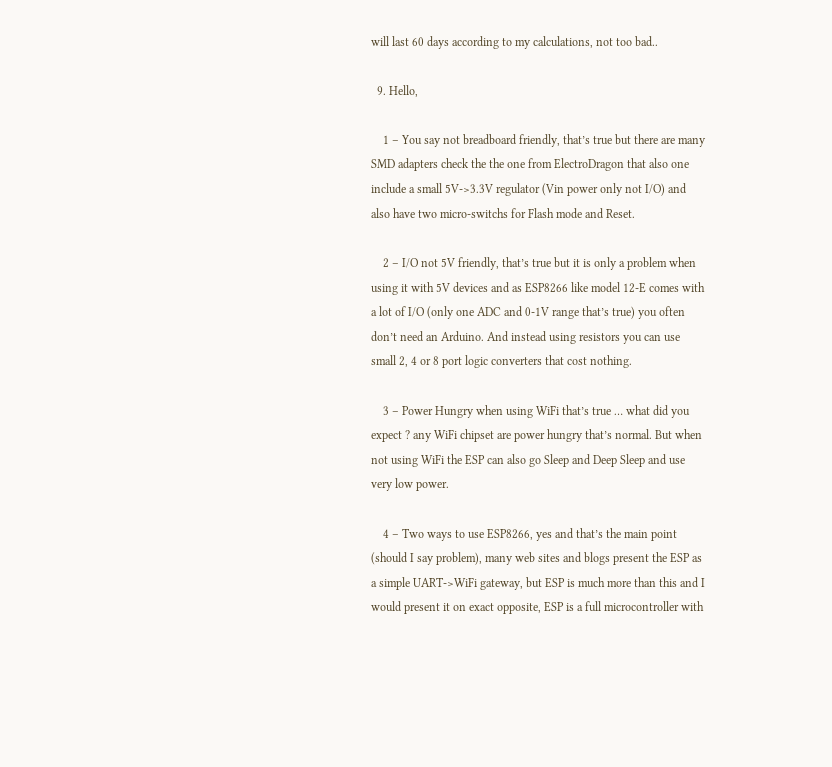will last 60 days according to my calculations, not too bad..

  9. Hello,

    1 – You say not breadboard friendly, that’s true but there are many SMD adapters check the the one from ElectroDragon that also one include a small 5V->3.3V regulator (Vin power only not I/O) and also have two micro-switchs for Flash mode and Reset.

    2 – I/O not 5V friendly, that’s true but it is only a problem when using it with 5V devices and as ESP8266 like model 12-E comes with a lot of I/O (only one ADC and 0-1V range that’s true) you often don’t need an Arduino. And instead using resistors you can use small 2, 4 or 8 port logic converters that cost nothing.

    3 – Power Hungry when using WiFi that’s true … what did you expect ? any WiFi chipset are power hungry that’s normal. But when not using WiFi the ESP can also go Sleep and Deep Sleep and use very low power.

    4 – Two ways to use ESP8266, yes and that’s the main point (should I say problem), many web sites and blogs present the ESP as a simple UART->WiFi gateway, but ESP is much more than this and I would present it on exact opposite, ESP is a full microcontroller with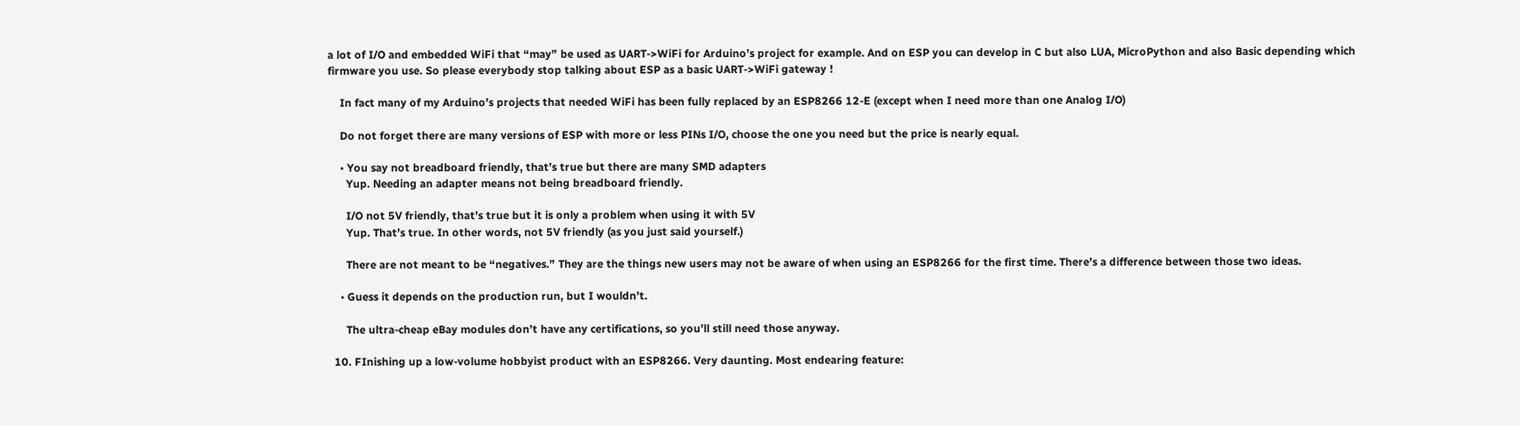a lot of I/O and embedded WiFi that “may” be used as UART->WiFi for Arduino’s project for example. And on ESP you can develop in C but also LUA, MicroPython and also Basic depending which firmware you use. So please everybody stop talking about ESP as a basic UART->WiFi gateway !

    In fact many of my Arduino’s projects that needed WiFi has been fully replaced by an ESP8266 12-E (except when I need more than one Analog I/O)

    Do not forget there are many versions of ESP with more or less PINs I/O, choose the one you need but the price is nearly equal.

    • You say not breadboard friendly, that’s true but there are many SMD adapters
      Yup. Needing an adapter means not being breadboard friendly.

      I/O not 5V friendly, that’s true but it is only a problem when using it with 5V
      Yup. That’s true. In other words, not 5V friendly (as you just said yourself.)

      There are not meant to be “negatives.” They are the things new users may not be aware of when using an ESP8266 for the first time. There’s a difference between those two ideas.

    • Guess it depends on the production run, but I wouldn’t.

      The ultra-cheap eBay modules don’t have any certifications, so you’ll still need those anyway.

  10. FInishing up a low-volume hobbyist product with an ESP8266. Very daunting. Most endearing feature: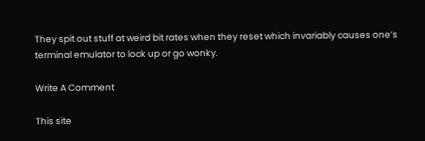They spit out stuff at weird bit rates when they reset which invariably causes one’s terminal emulator to lock up or go wonky.

Write A Comment

This site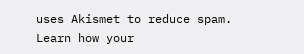uses Akismet to reduce spam. Learn how your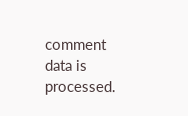comment data is processed.